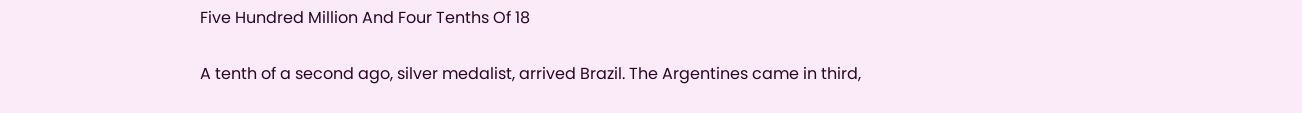Five Hundred Million And Four Tenths Of 18

A tenth of a second ago, silver medalist, arrived Brazil. The Argentines came in third,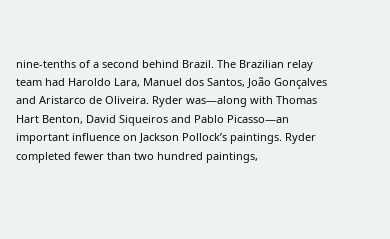nine-tenths of a second behind Brazil. The Brazilian relay team had Haroldo Lara, Manuel dos Santos, João Gonçalves and Aristarco de Oliveira. Ryder was—along with Thomas Hart Benton, David Siqueiros and Pablo Picasso—an important influence on Jackson Pollock’s paintings. Ryder completed fewer than two hundred paintings,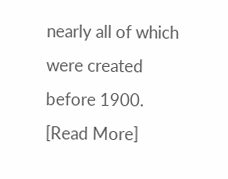nearly all of which were created before 1900. [Read More]